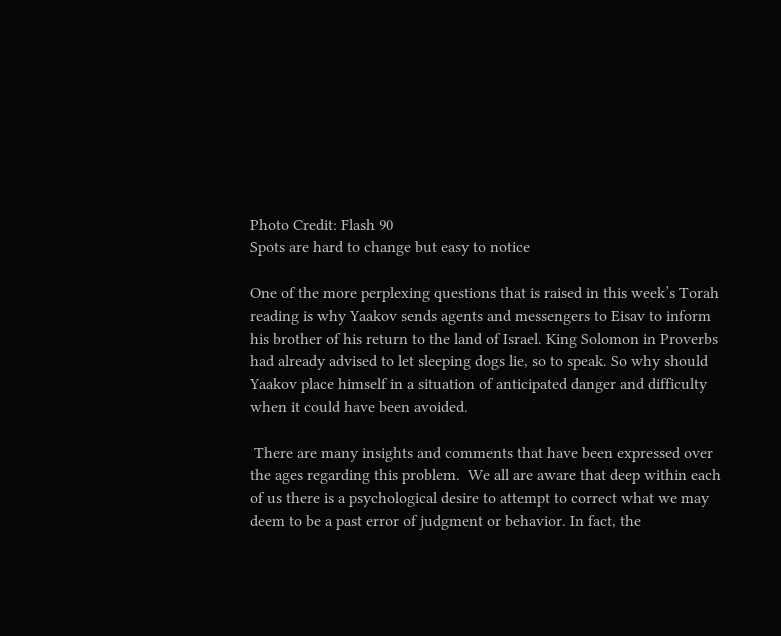Photo Credit: Flash 90
Spots are hard to change but easy to notice

One of the more perplexing questions that is raised in this week’s Torah reading is why Yaakov sends agents and messengers to Eisav to inform his brother of his return to the land of Israel. King Solomon in Proverbs had already advised to let sleeping dogs lie, so to speak. So why should Yaakov place himself in a situation of anticipated danger and difficulty when it could have been avoided.

 There are many insights and comments that have been expressed over the ages regarding this problem.  We all are aware that deep within each of us there is a psychological desire to attempt to correct what we may deem to be a past error of judgment or behavior. In fact, the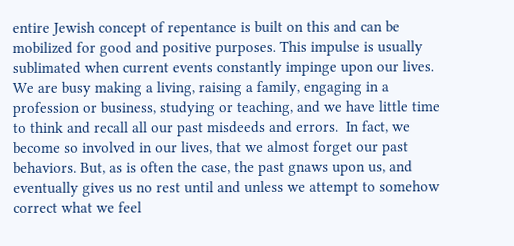entire Jewish concept of repentance is built on this and can be mobilized for good and positive purposes. This impulse is usually sublimated when current events constantly impinge upon our lives.
We are busy making a living, raising a family, engaging in a profession or business, studying or teaching, and we have little time to think and recall all our past misdeeds and errors.  In fact, we become so involved in our lives, that we almost forget our past behaviors. But, as is often the case, the past gnaws upon us, and eventually gives us no rest until and unless we attempt to somehow correct what we feel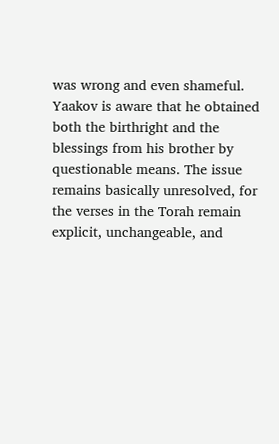was wrong and even shameful.
Yaakov is aware that he obtained both the birthright and the blessings from his brother by questionable means. The issue remains basically unresolved, for the verses in the Torah remain explicit, unchangeable, and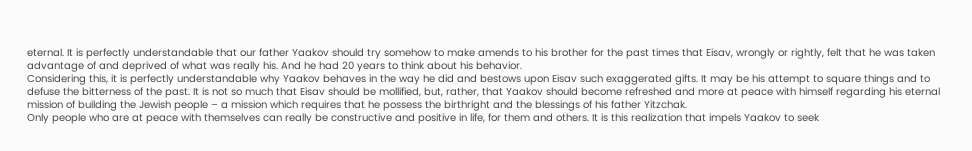eternal. It is perfectly understandable that our father Yaakov should try somehow to make amends to his brother for the past times that Eisav, wrongly or rightly, felt that he was taken advantage of and deprived of what was really his. And he had 20 years to think about his behavior.
Considering this, it is perfectly understandable why Yaakov behaves in the way he did and bestows upon Eisav such exaggerated gifts. It may be his attempt to square things and to defuse the bitterness of the past. It is not so much that Eisav should be mollified, but, rather, that Yaakov should become refreshed and more at peace with himself regarding his eternal mission of building the Jewish people – a mission which requires that he possess the birthright and the blessings of his father Yitzchak.
Only people who are at peace with themselves can really be constructive and positive in life, for them and others. It is this realization that impels Yaakov to seek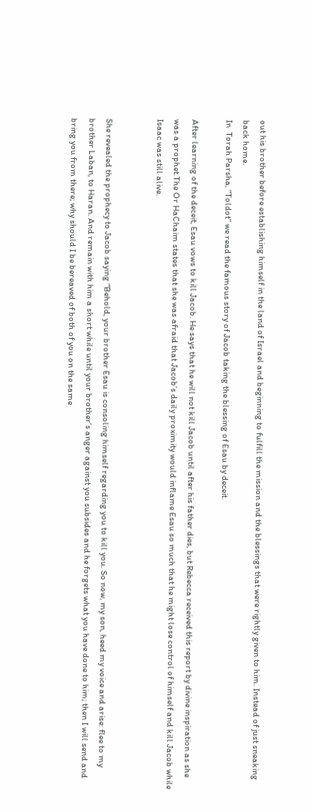out his brother before establishing himself in the land of Israel and beginning to fulfill the mission and the blessings that were rightly given to him. Instead of just sneaking back home.
In  Torah Parsha, “Toldot” we read the famous story of Jacob taking the blessing of Esau by deceit.

After learning of the deceit, Esau vows to kill Jacob. He says that he will not kill Jacob until after his father dies, but Rebecca received this report by divine inspiration as she was a prophet.The Or HaChaim states that she was afraid that Jacob’s daily proximity would inflame Esau so much that he might lose control of himself and kill Jacob while Isaac was still alive.


She revealed the prophecy to Jacob saying “Behold, your brother Esau is consoling himself regarding you to kill you. So now, my son, heed my voice and arise: flee to my brother Laban, to Haran. And remain with him a short while until your brother’s anger against you subsides and he forgets what you have done to him; then I will send and bring you from there; why should I be bereaved of both of you on the same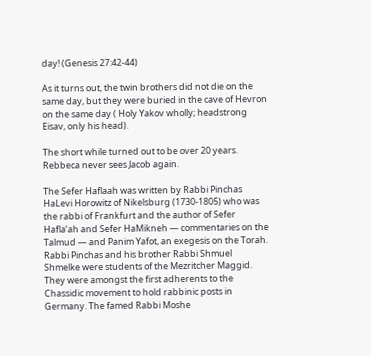day! (Genesis 27:42-44)

As it turns out, the twin brothers did not die on the same day, but they were buried in the cave of Hevron on the same day ( Holy Yakov wholly; headstrong Eisav, only his head).

The short while turned out to be over 20 years. Rebbeca never sees Jacob again.

The Sefer Haflaah was written by Rabbi Pinchas HaLevi Horowitz of Nikelsburg (1730-1805) who was the rabbi of Frankfurt and the author of Sefer Hafla’ah and Sefer HaMikneh — commentaries on the Talmud — and Panim Yafot, an exegesis on the Torah. Rabbi Pinchas and his brother Rabbi Shmuel Shmelke were students of the Mezritcher Maggid. They were amongst the first adherents to the Chassidic movement to hold rabbinic posts in Germany. The famed Rabbi Moshe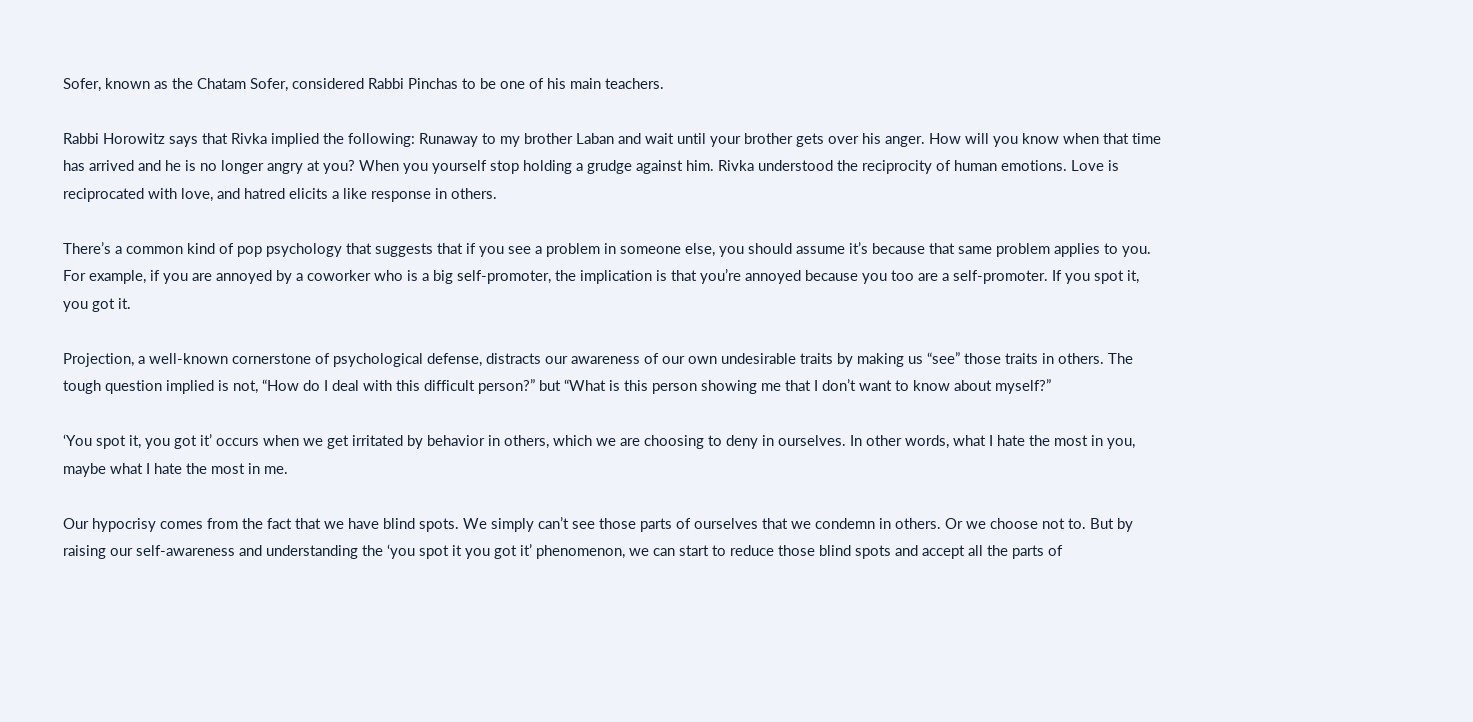Sofer, known as the Chatam Sofer, considered Rabbi Pinchas to be one of his main teachers.

Rabbi Horowitz says that Rivka implied the following: Runaway to my brother Laban and wait until your brother gets over his anger. How will you know when that time has arrived and he is no longer angry at you? When you yourself stop holding a grudge against him. Rivka understood the reciprocity of human emotions. Love is reciprocated with love, and hatred elicits a like response in others.

There’s a common kind of pop psychology that suggests that if you see a problem in someone else, you should assume it’s because that same problem applies to you. For example, if you are annoyed by a coworker who is a big self-promoter, the implication is that you’re annoyed because you too are a self-promoter. If you spot it, you got it.

Projection, a well-known cornerstone of psychological defense, distracts our awareness of our own undesirable traits by making us “see” those traits in others. The tough question implied is not, “How do I deal with this difficult person?” but “What is this person showing me that I don’t want to know about myself?”

‘You spot it, you got it’ occurs when we get irritated by behavior in others, which we are choosing to deny in ourselves. In other words, what I hate the most in you, maybe what I hate the most in me.

Our hypocrisy comes from the fact that we have blind spots. We simply can’t see those parts of ourselves that we condemn in others. Or we choose not to. But by raising our self-awareness and understanding the ‘you spot it you got it’ phenomenon, we can start to reduce those blind spots and accept all the parts of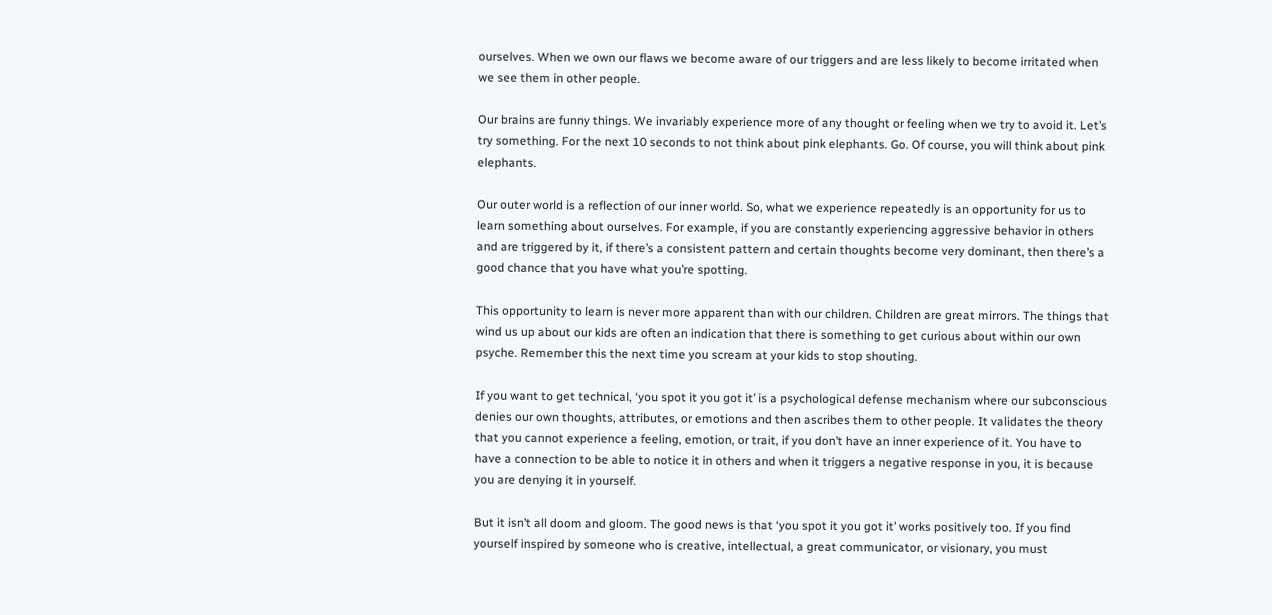ourselves. When we own our flaws we become aware of our triggers and are less likely to become irritated when we see them in other people.

Our brains are funny things. We invariably experience more of any thought or feeling when we try to avoid it. Let’s try something. For the next 10 seconds to not think about pink elephants. Go. Of course, you will think about pink elephants.

Our outer world is a reflection of our inner world. So, what we experience repeatedly is an opportunity for us to learn something about ourselves. For example, if you are constantly experiencing aggressive behavior in others and are triggered by it, if there’s a consistent pattern and certain thoughts become very dominant, then there’s a good chance that you have what you’re spotting.

This opportunity to learn is never more apparent than with our children. Children are great mirrors. The things that wind us up about our kids are often an indication that there is something to get curious about within our own psyche. Remember this the next time you scream at your kids to stop shouting.

If you want to get technical, ‘you spot it you got it’ is a psychological defense mechanism where our subconscious denies our own thoughts, attributes, or emotions and then ascribes them to other people. It validates the theory that you cannot experience a feeling, emotion, or trait, if you don’t have an inner experience of it. You have to have a connection to be able to notice it in others and when it triggers a negative response in you, it is because you are denying it in yourself.

But it isn’t all doom and gloom. The good news is that ‘you spot it you got it’ works positively too. If you find yourself inspired by someone who is creative, intellectual, a great communicator, or visionary, you must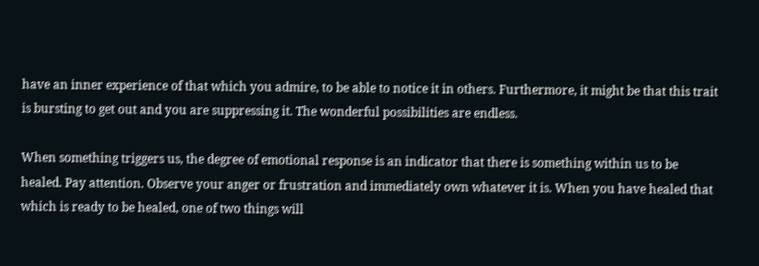have an inner experience of that which you admire, to be able to notice it in others. Furthermore, it might be that this trait is bursting to get out and you are suppressing it. The wonderful possibilities are endless.

When something triggers us, the degree of emotional response is an indicator that there is something within us to be healed. Pay attention. Observe your anger or frustration and immediately own whatever it is. When you have healed that which is ready to be healed, one of two things will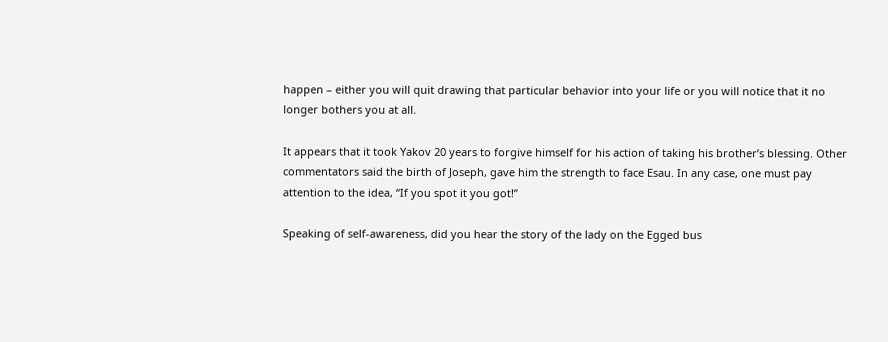happen – either you will quit drawing that particular behavior into your life or you will notice that it no longer bothers you at all.

It appears that it took Yakov 20 years to forgive himself for his action of taking his brother’s blessing. Other commentators said the birth of Joseph, gave him the strength to face Esau. In any case, one must pay attention to the idea, “If you spot it you got!”

Speaking of self-awareness, did you hear the story of the lady on the Egged bus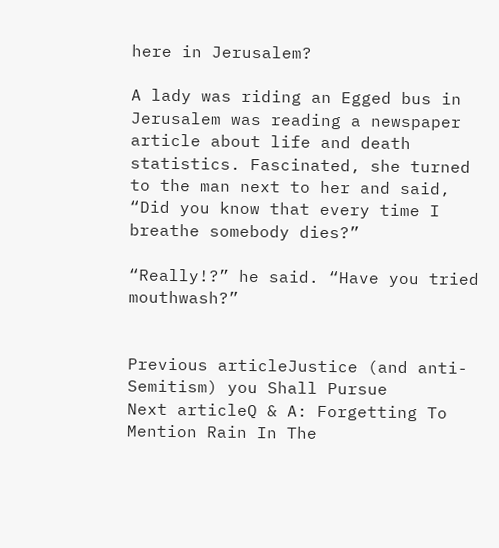here in Jerusalem?

A lady was riding an Egged bus in Jerusalem was reading a newspaper article about life and death statistics. Fascinated, she turned to the man next to her and said, “Did you know that every time I breathe somebody dies?”

“Really!?” he said. “Have you tried mouthwash?”


Previous articleJustice (and anti-Semitism) you Shall Pursue
Next articleQ & A: Forgetting To Mention Rain In The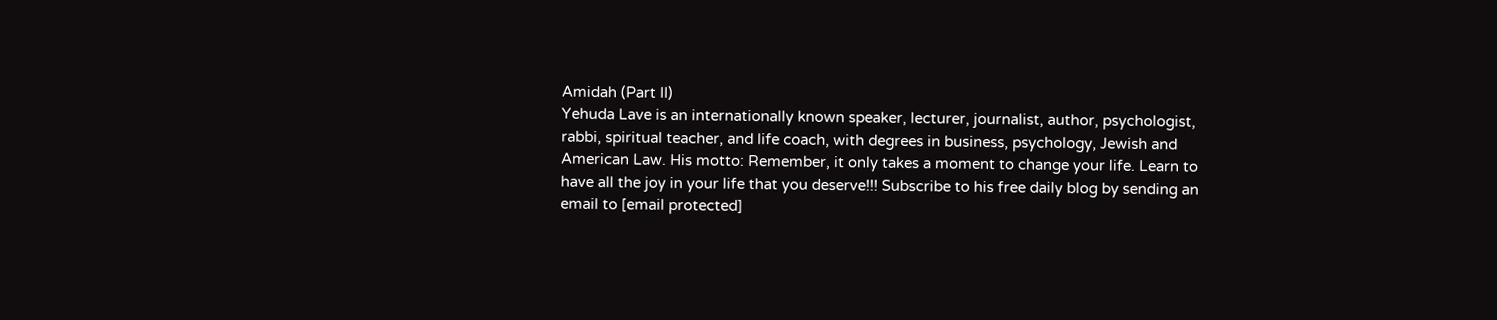Amidah (Part II)
Yehuda Lave is an internationally known speaker, lecturer, journalist, author, psychologist, rabbi, spiritual teacher, and life coach, with degrees in business, psychology, Jewish and American Law. His motto: Remember, it only takes a moment to change your life. Learn to have all the joy in your life that you deserve!!! Subscribe to his free daily blog by sending an email to [email protected]